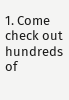1. Come check out hundreds of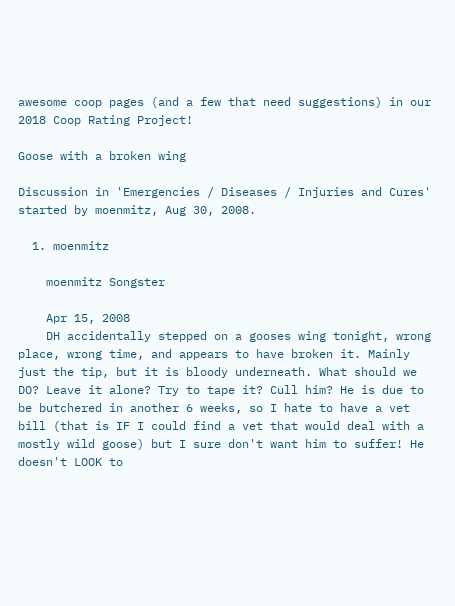awesome coop pages (and a few that need suggestions) in our 2018 Coop Rating Project!

Goose with a broken wing

Discussion in 'Emergencies / Diseases / Injuries and Cures' started by moenmitz, Aug 30, 2008.

  1. moenmitz

    moenmitz Songster

    Apr 15, 2008
    DH accidentally stepped on a gooses wing tonight, wrong place, wrong time, and appears to have broken it. Mainly just the tip, but it is bloody underneath. What should we DO? Leave it alone? Try to tape it? Cull him? He is due to be butchered in another 6 weeks, so I hate to have a vet bill (that is IF I could find a vet that would deal with a mostly wild goose) but I sure don't want him to suffer! He doesn't LOOK to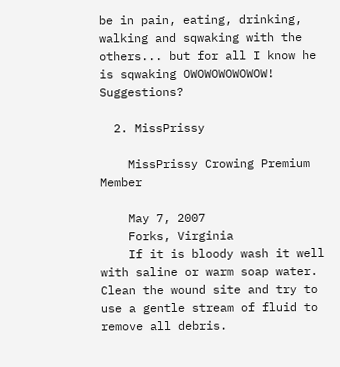be in pain, eating, drinking, walking and sqwaking with the others... but for all I know he is sqwaking OWOWOWOWOWOW! Suggestions?

  2. MissPrissy

    MissPrissy Crowing Premium Member

    May 7, 2007
    Forks, Virginia
    If it is bloody wash it well with saline or warm soap water. Clean the wound site and try to use a gentle stream of fluid to remove all debris.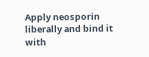Apply neosporin liberally and bind it with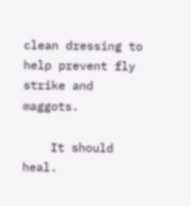clean dressing to help prevent fly strike and maggots.

    It should heal.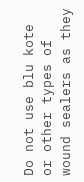Do not use blu kote or other types of wound sealers as they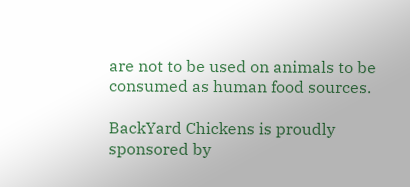are not to be used on animals to be consumed as human food sources.

BackYard Chickens is proudly sponsored by